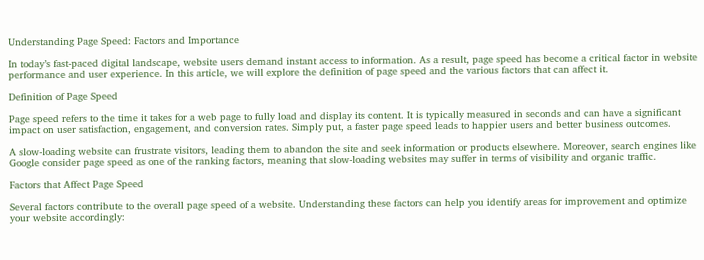Understanding Page Speed: Factors and Importance

In today’s fast-paced digital landscape, website users demand instant access to information. As a result, page speed has become a critical factor in website performance and user experience. In this article, we will explore the definition of page speed and the various factors that can affect it.

Definition of Page Speed

Page speed refers to the time it takes for a web page to fully load and display its content. It is typically measured in seconds and can have a significant impact on user satisfaction, engagement, and conversion rates. Simply put, a faster page speed leads to happier users and better business outcomes.

A slow-loading website can frustrate visitors, leading them to abandon the site and seek information or products elsewhere. Moreover, search engines like Google consider page speed as one of the ranking factors, meaning that slow-loading websites may suffer in terms of visibility and organic traffic.

Factors that Affect Page Speed

Several factors contribute to the overall page speed of a website. Understanding these factors can help you identify areas for improvement and optimize your website accordingly: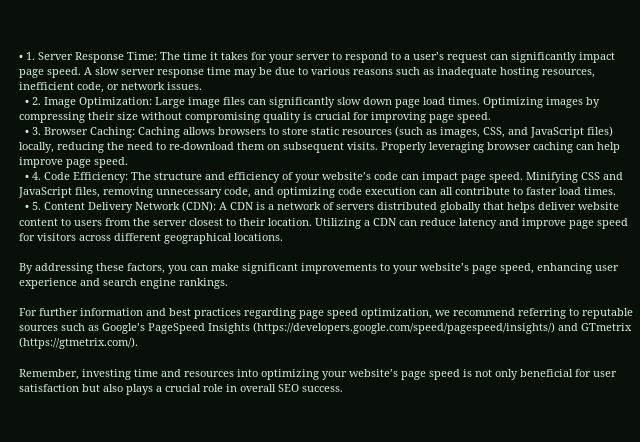• 1. Server Response Time: The time it takes for your server to respond to a user’s request can significantly impact page speed. A slow server response time may be due to various reasons such as inadequate hosting resources, inefficient code, or network issues.
  • 2. Image Optimization: Large image files can significantly slow down page load times. Optimizing images by compressing their size without compromising quality is crucial for improving page speed.
  • 3. Browser Caching: Caching allows browsers to store static resources (such as images, CSS, and JavaScript files) locally, reducing the need to re-download them on subsequent visits. Properly leveraging browser caching can help improve page speed.
  • 4. Code Efficiency: The structure and efficiency of your website’s code can impact page speed. Minifying CSS and JavaScript files, removing unnecessary code, and optimizing code execution can all contribute to faster load times.
  • 5. Content Delivery Network (CDN): A CDN is a network of servers distributed globally that helps deliver website content to users from the server closest to their location. Utilizing a CDN can reduce latency and improve page speed for visitors across different geographical locations.

By addressing these factors, you can make significant improvements to your website’s page speed, enhancing user experience and search engine rankings.

For further information and best practices regarding page speed optimization, we recommend referring to reputable sources such as Google’s PageSpeed Insights (https://developers.google.com/speed/pagespeed/insights/) and GTmetrix (https://gtmetrix.com/).

Remember, investing time and resources into optimizing your website’s page speed is not only beneficial for user satisfaction but also plays a crucial role in overall SEO success.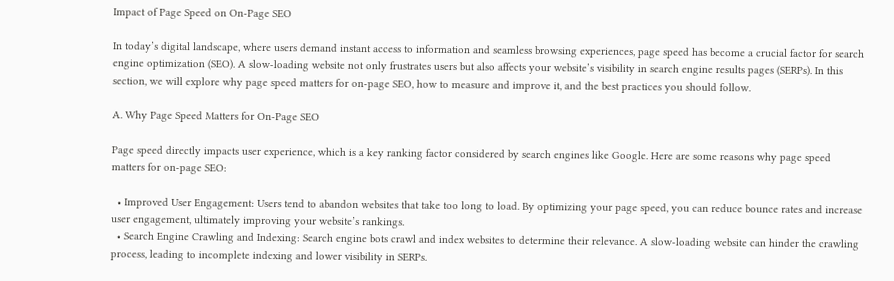Impact of Page Speed on On-Page SEO

In today’s digital landscape, where users demand instant access to information and seamless browsing experiences, page speed has become a crucial factor for search engine optimization (SEO). A slow-loading website not only frustrates users but also affects your website’s visibility in search engine results pages (SERPs). In this section, we will explore why page speed matters for on-page SEO, how to measure and improve it, and the best practices you should follow.

A. Why Page Speed Matters for On-Page SEO

Page speed directly impacts user experience, which is a key ranking factor considered by search engines like Google. Here are some reasons why page speed matters for on-page SEO:

  • Improved User Engagement: Users tend to abandon websites that take too long to load. By optimizing your page speed, you can reduce bounce rates and increase user engagement, ultimately improving your website’s rankings.
  • Search Engine Crawling and Indexing: Search engine bots crawl and index websites to determine their relevance. A slow-loading website can hinder the crawling process, leading to incomplete indexing and lower visibility in SERPs.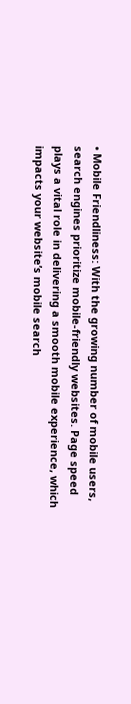• Mobile Friendliness: With the growing number of mobile users, search engines prioritize mobile-friendly websites. Page speed plays a vital role in delivering a smooth mobile experience, which impacts your website’s mobile search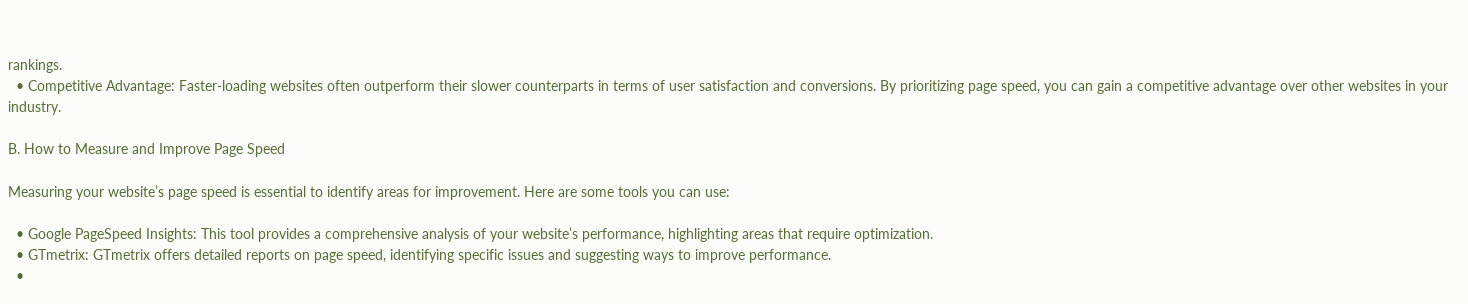rankings.
  • Competitive Advantage: Faster-loading websites often outperform their slower counterparts in terms of user satisfaction and conversions. By prioritizing page speed, you can gain a competitive advantage over other websites in your industry.

B. How to Measure and Improve Page Speed

Measuring your website’s page speed is essential to identify areas for improvement. Here are some tools you can use:

  • Google PageSpeed Insights: This tool provides a comprehensive analysis of your website’s performance, highlighting areas that require optimization.
  • GTmetrix: GTmetrix offers detailed reports on page speed, identifying specific issues and suggesting ways to improve performance.
  •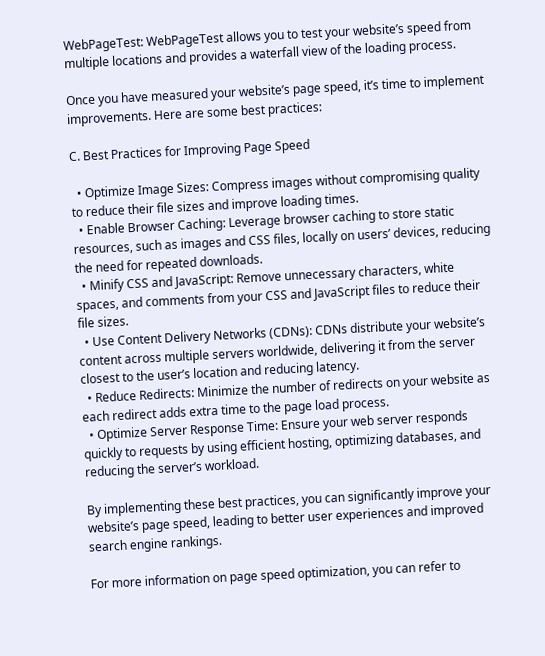WebPageTest: WebPageTest allows you to test your website’s speed from multiple locations and provides a waterfall view of the loading process.

Once you have measured your website’s page speed, it’s time to implement improvements. Here are some best practices:

C. Best Practices for Improving Page Speed

  • Optimize Image Sizes: Compress images without compromising quality to reduce their file sizes and improve loading times.
  • Enable Browser Caching: Leverage browser caching to store static resources, such as images and CSS files, locally on users’ devices, reducing the need for repeated downloads.
  • Minify CSS and JavaScript: Remove unnecessary characters, white spaces, and comments from your CSS and JavaScript files to reduce their file sizes.
  • Use Content Delivery Networks (CDNs): CDNs distribute your website’s content across multiple servers worldwide, delivering it from the server closest to the user’s location and reducing latency.
  • Reduce Redirects: Minimize the number of redirects on your website as each redirect adds extra time to the page load process.
  • Optimize Server Response Time: Ensure your web server responds quickly to requests by using efficient hosting, optimizing databases, and reducing the server’s workload.

By implementing these best practices, you can significantly improve your website’s page speed, leading to better user experiences and improved search engine rankings.

For more information on page speed optimization, you can refer to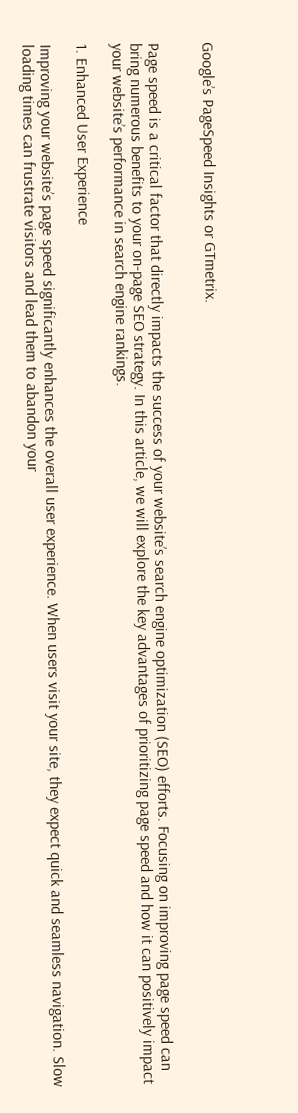Google’s PageSpeed Insights or GTmetrix.


Page speed is a critical factor that directly impacts the success of your website’s search engine optimization (SEO) efforts. Focusing on improving page speed can bring numerous benefits to your on-page SEO strategy. In this article, we will explore the key advantages of prioritizing page speed and how it can positively impact your website’s performance in search engine rankings.

1. Enhanced User Experience

Improving your website’s page speed significantly enhances the overall user experience. When users visit your site, they expect quick and seamless navigation. Slow loading times can frustrate visitors and lead them to abandon your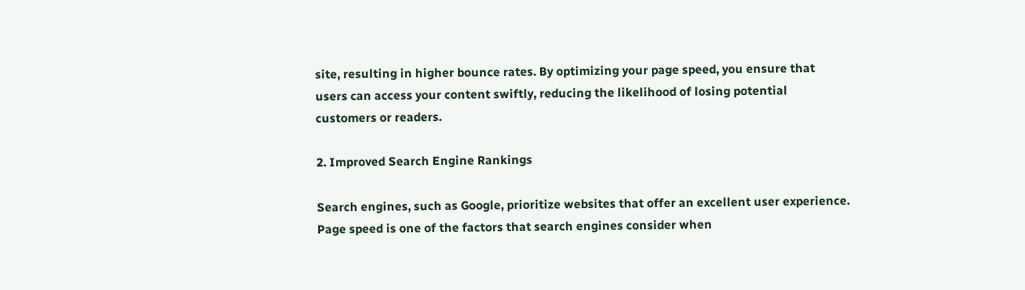site, resulting in higher bounce rates. By optimizing your page speed, you ensure that users can access your content swiftly, reducing the likelihood of losing potential customers or readers.

2. Improved Search Engine Rankings

Search engines, such as Google, prioritize websites that offer an excellent user experience. Page speed is one of the factors that search engines consider when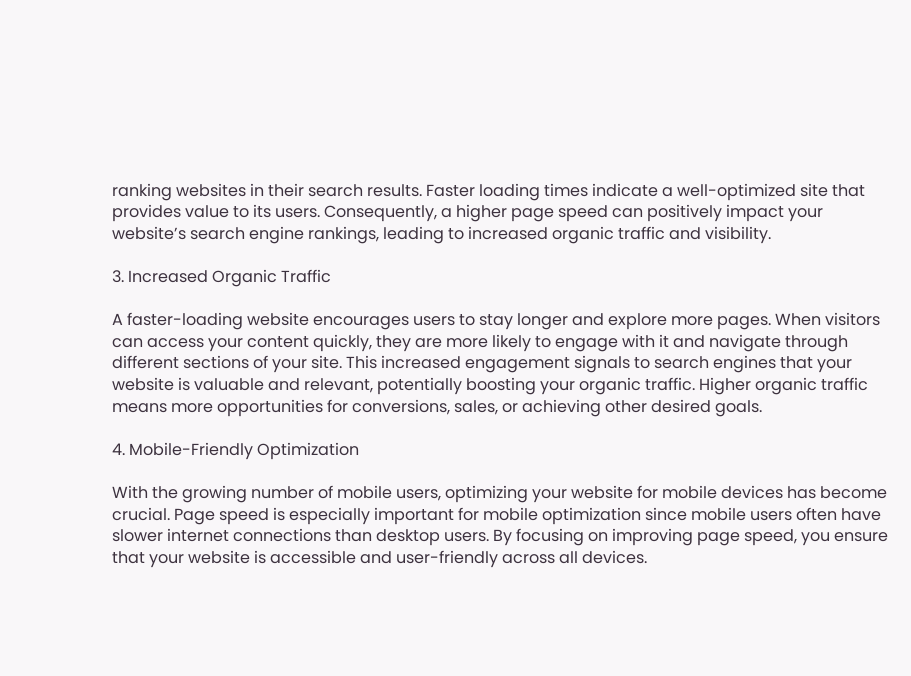ranking websites in their search results. Faster loading times indicate a well-optimized site that provides value to its users. Consequently, a higher page speed can positively impact your website’s search engine rankings, leading to increased organic traffic and visibility.

3. Increased Organic Traffic

A faster-loading website encourages users to stay longer and explore more pages. When visitors can access your content quickly, they are more likely to engage with it and navigate through different sections of your site. This increased engagement signals to search engines that your website is valuable and relevant, potentially boosting your organic traffic. Higher organic traffic means more opportunities for conversions, sales, or achieving other desired goals.

4. Mobile-Friendly Optimization

With the growing number of mobile users, optimizing your website for mobile devices has become crucial. Page speed is especially important for mobile optimization since mobile users often have slower internet connections than desktop users. By focusing on improving page speed, you ensure that your website is accessible and user-friendly across all devices.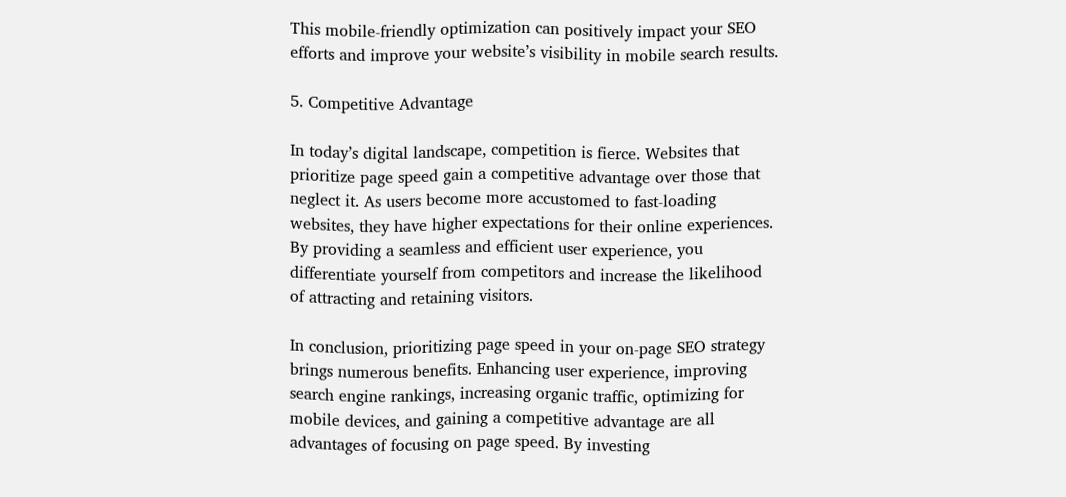This mobile-friendly optimization can positively impact your SEO efforts and improve your website’s visibility in mobile search results.

5. Competitive Advantage

In today’s digital landscape, competition is fierce. Websites that prioritize page speed gain a competitive advantage over those that neglect it. As users become more accustomed to fast-loading websites, they have higher expectations for their online experiences. By providing a seamless and efficient user experience, you differentiate yourself from competitors and increase the likelihood of attracting and retaining visitors.

In conclusion, prioritizing page speed in your on-page SEO strategy brings numerous benefits. Enhancing user experience, improving search engine rankings, increasing organic traffic, optimizing for mobile devices, and gaining a competitive advantage are all advantages of focusing on page speed. By investing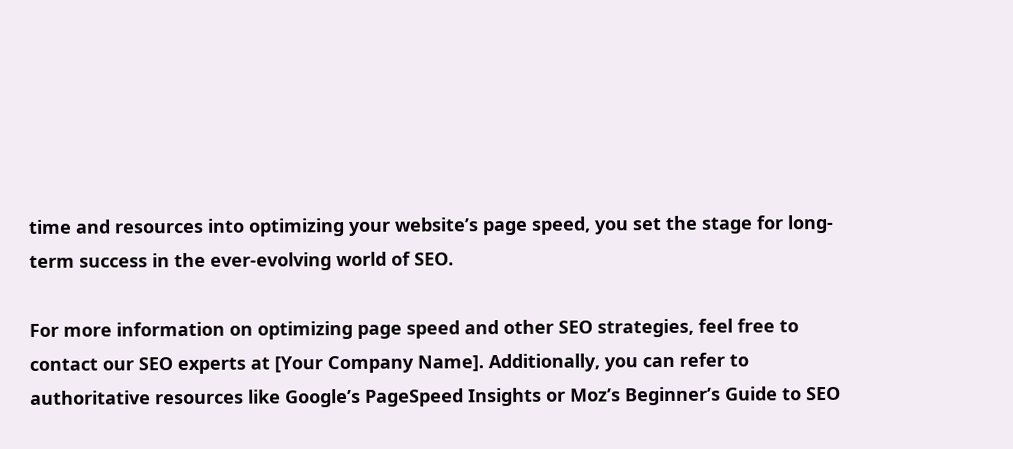time and resources into optimizing your website’s page speed, you set the stage for long-term success in the ever-evolving world of SEO.

For more information on optimizing page speed and other SEO strategies, feel free to contact our SEO experts at [Your Company Name]. Additionally, you can refer to authoritative resources like Google’s PageSpeed Insights or Moz’s Beginner’s Guide to SEO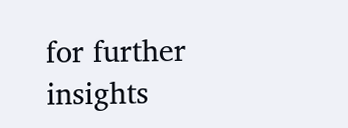for further insights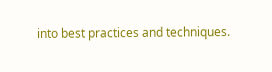into best practices and techniques.